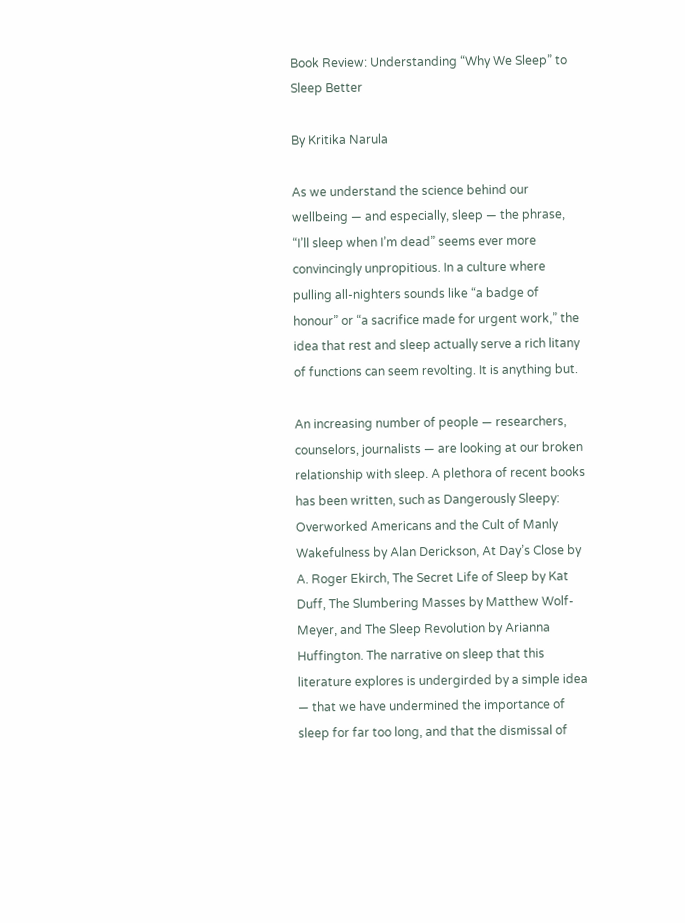Book Review: Understanding “Why We Sleep” to Sleep Better

By Kritika Narula

As we understand the science behind our wellbeing — and especially, sleep — the phrase, “I’ll sleep when I’m dead” seems ever more convincingly unpropitious. In a culture where pulling all-nighters sounds like “a badge of honour” or “a sacrifice made for urgent work,” the idea that rest and sleep actually serve a rich litany of functions can seem revolting. It is anything but.

An increasing number of people — researchers, counselors, journalists — are looking at our broken relationship with sleep. A plethora of recent books has been written, such as Dangerously Sleepy: Overworked Americans and the Cult of Manly Wakefulness by Alan Derickson, At Day’s Close by A. Roger Ekirch, The Secret Life of Sleep by Kat Duff, The Slumbering Masses by Matthew Wolf-Meyer, and The Sleep Revolution by Arianna Huffington. The narrative on sleep that this literature explores is undergirded by a simple idea — that we have undermined the importance of sleep for far too long, and that the dismissal of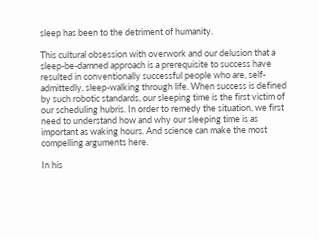sleep has been to the detriment of humanity.

This cultural obsession with overwork and our delusion that a sleep-be-damned approach is a prerequisite to success have resulted in conventionally successful people who are, self-admittedly, sleep-walking through life. When success is defined by such robotic standards, our sleeping time is the first victim of our scheduling hubris. In order to remedy the situation, we first need to understand how and why our sleeping time is as important as waking hours. And science can make the most compelling arguments here.

In his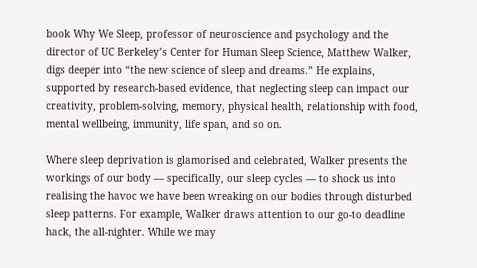book Why We Sleep, professor of neuroscience and psychology and the director of UC Berkeley’s Center for Human Sleep Science, Matthew Walker, digs deeper into “the new science of sleep and dreams.” He explains, supported by research-based evidence, that neglecting sleep can impact our creativity, problem-solving, memory, physical health, relationship with food, mental wellbeing, immunity, life span, and so on.

Where sleep deprivation is glamorised and celebrated, Walker presents the workings of our body — specifically, our sleep cycles — to shock us into realising the havoc we have been wreaking on our bodies through disturbed sleep patterns. For example, Walker draws attention to our go-to deadline hack, the all-nighter. While we may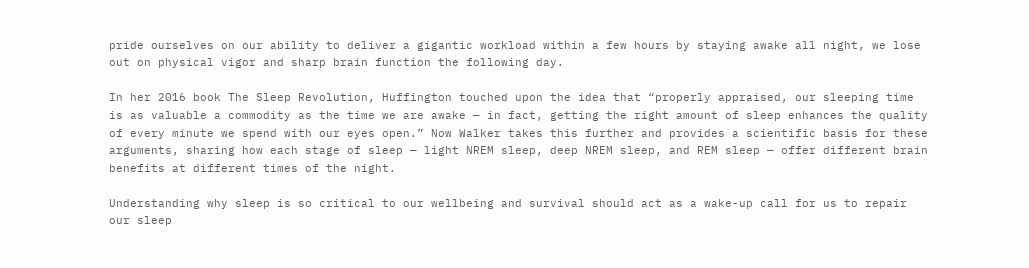pride ourselves on our ability to deliver a gigantic workload within a few hours by staying awake all night, we lose out on physical vigor and sharp brain function the following day.

In her 2016 book The Sleep Revolution, Huffington touched upon the idea that “properly appraised, our sleeping time is as valuable a commodity as the time we are awake — in fact, getting the right amount of sleep enhances the quality of every minute we spend with our eyes open.” Now Walker takes this further and provides a scientific basis for these arguments, sharing how each stage of sleep — light NREM sleep, deep NREM sleep, and REM sleep — offer different brain benefits at different times of the night.

Understanding why sleep is so critical to our wellbeing and survival should act as a wake-up call for us to repair our sleep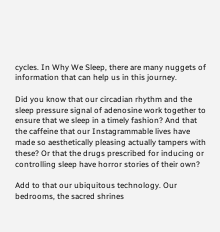cycles. In Why We Sleep, there are many nuggets of information that can help us in this journey.

Did you know that our circadian rhythm and the sleep pressure signal of adenosine work together to ensure that we sleep in a timely fashion? And that the caffeine that our Instagrammable lives have made so aesthetically pleasing actually tampers with these? Or that the drugs prescribed for inducing or controlling sleep have horror stories of their own?

Add to that our ubiquitous technology. Our bedrooms, the sacred shrines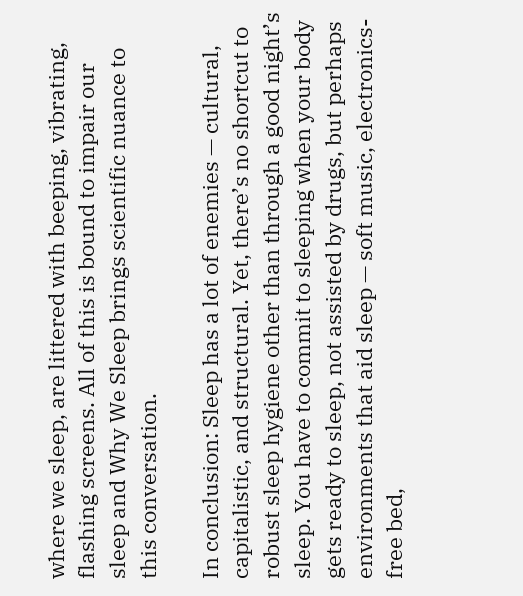where we sleep, are littered with beeping, vibrating, flashing screens. All of this is bound to impair our sleep and Why We Sleep brings scientific nuance to this conversation.

In conclusion: Sleep has a lot of enemies — cultural, capitalistic, and structural. Yet, there’s no shortcut to robust sleep hygiene other than through a good night’s sleep. You have to commit to sleeping when your body gets ready to sleep, not assisted by drugs, but perhaps environments that aid sleep — soft music, electronics-free bed,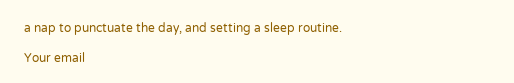a nap to punctuate the day, and setting a sleep routine.

Your email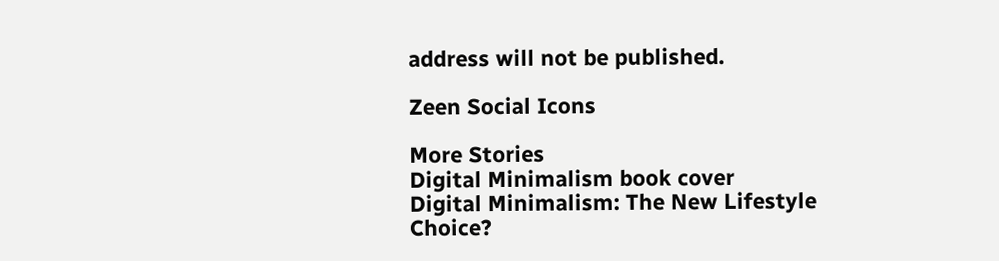address will not be published.

Zeen Social Icons

More Stories
Digital Minimalism book cover
Digital Minimalism: The New Lifestyle Choice?